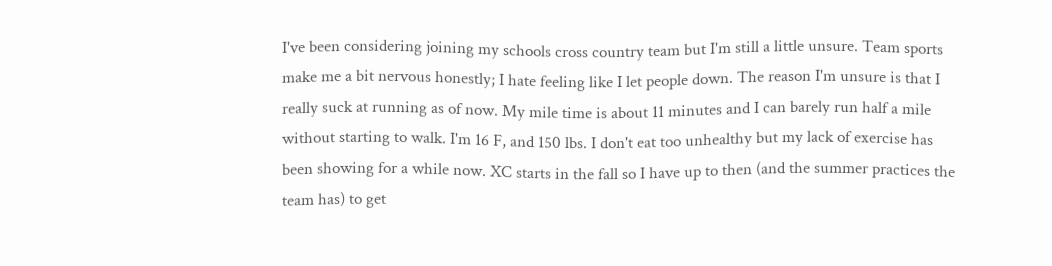I've been considering joining my schools cross country team but I'm still a little unsure. Team sports make me a bit nervous honestly; I hate feeling like I let people down. The reason I'm unsure is that I really suck at running as of now. My mile time is about 11 minutes and I can barely run half a mile without starting to walk. I'm 16 F, and 150 lbs. I don't eat too unhealthy but my lack of exercise has been showing for a while now. XC starts in the fall so I have up to then (and the summer practices the team has) to get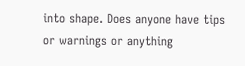into shape. Does anyone have tips or warnings or anything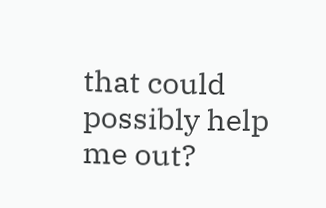that could possibly help me out?